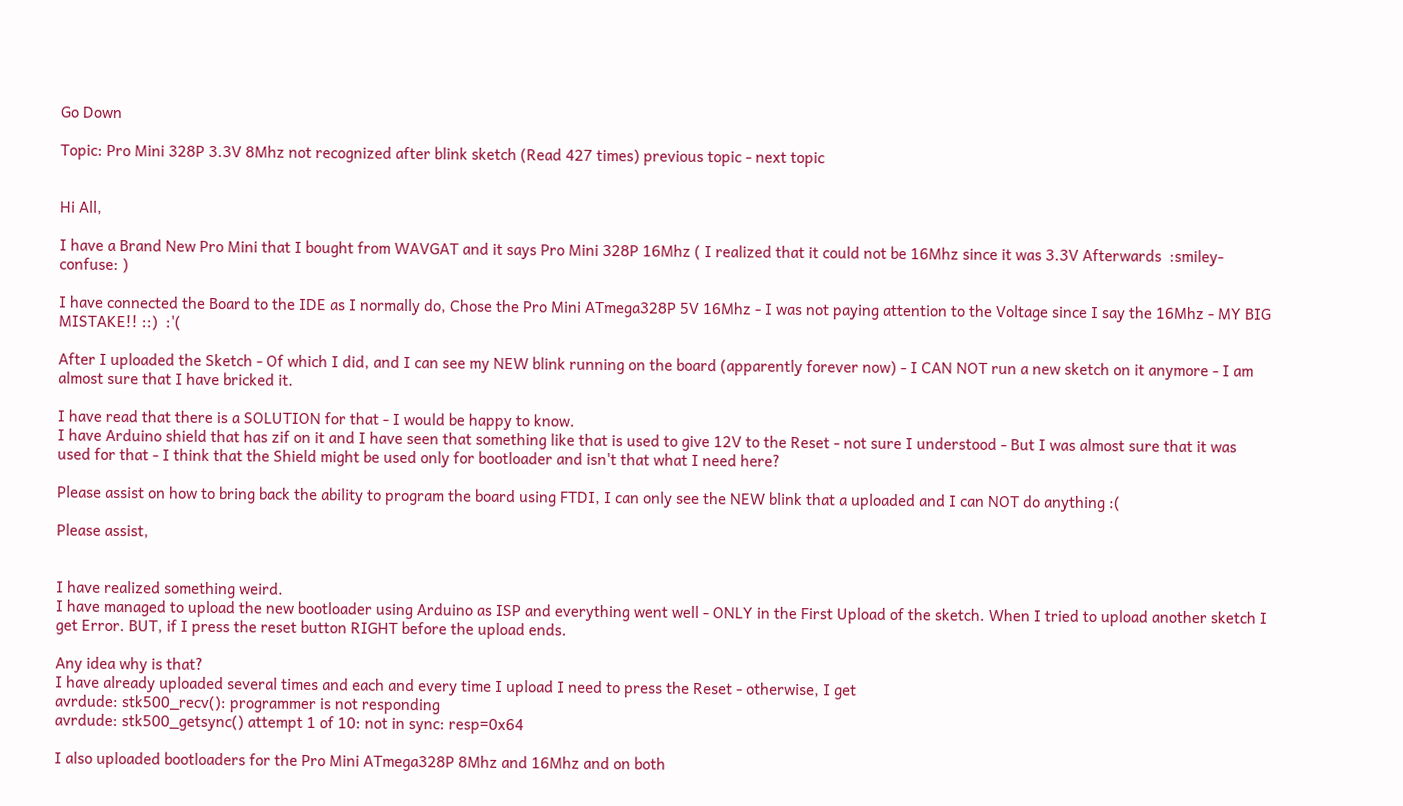Go Down

Topic: Pro Mini 328P 3.3V 8Mhz not recognized after blink sketch (Read 427 times) previous topic - next topic


Hi All,

I have a Brand New Pro Mini that I bought from WAVGAT and it says Pro Mini 328P 16Mhz ( I realized that it could not be 16Mhz since it was 3.3V Afterwards  :smiley-confuse: )

I have connected the Board to the IDE as I normally do, Chose the Pro Mini ATmega328P 5V 16Mhz - I was not paying attention to the Voltage since I say the 16Mhz - MY BIG MISTAKE!! ::)  :'(

After I uploaded the Sketch - Of which I did, and I can see my NEW blink running on the board (apparently forever now) - I CAN NOT run a new sketch on it anymore - I am almost sure that I have bricked it.

I have read that there is a SOLUTION for that - I would be happy to know.
I have Arduino shield that has zif on it and I have seen that something like that is used to give 12V to the Reset - not sure I understood - But I was almost sure that it was used for that - I think that the Shield might be used only for bootloader and isn't that what I need here?

Please assist on how to bring back the ability to program the board using FTDI, I can only see the NEW blink that a uploaded and I can NOT do anything :(

Please assist,


I have realized something weird.
I have managed to upload the new bootloader using Arduino as ISP and everything went well - ONLY in the First Upload of the sketch. When I tried to upload another sketch I get Error. BUT, if I press the reset button RIGHT before the upload ends.

Any idea why is that?
I have already uploaded several times and each and every time I upload I need to press the Reset - otherwise, I get
avrdude: stk500_recv(): programmer is not responding
avrdude: stk500_getsync() attempt 1 of 10: not in sync: resp=0x64

I also uploaded bootloaders for the Pro Mini ATmega328P 8Mhz and 16Mhz and on both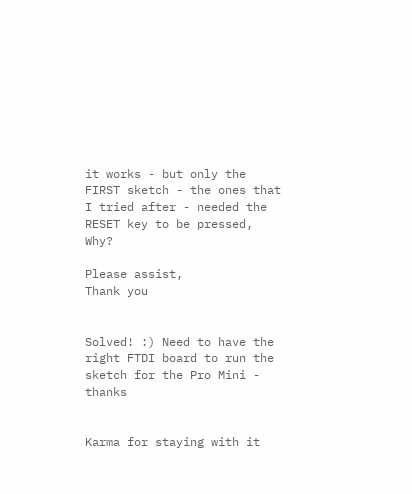it works - but only the FIRST sketch - the ones that I tried after - needed the RESET key to be pressed, Why?

Please assist,
Thank you


Solved! :) Need to have the right FTDI board to run the sketch for the Pro Mini - thanks


Karma for staying with it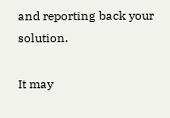and reporting back your solution.

It may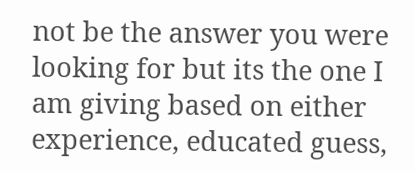not be the answer you were looking for but its the one I am giving based on either experience, educated guess,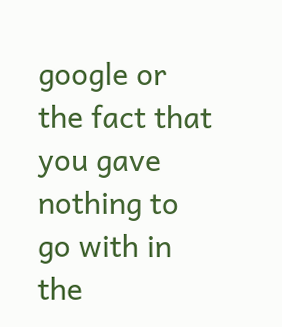google or the fact that you gave nothing to go with in the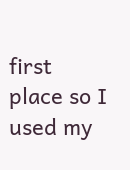first place so I used my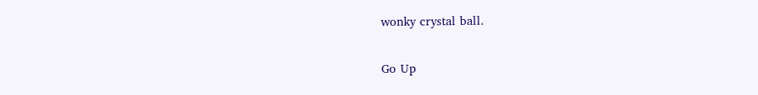wonky crystal ball.

Go Up